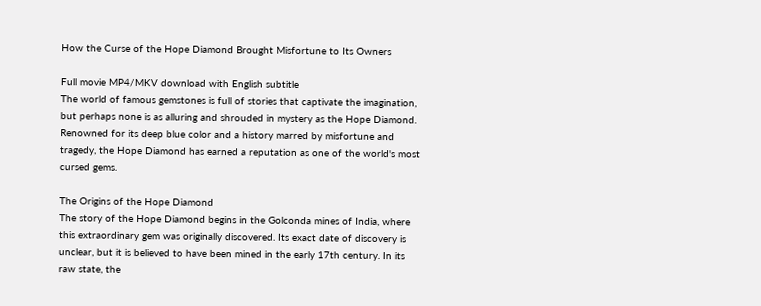How the Curse of the Hope Diamond Brought Misfortune to Its Owners

Full movie MP4/MKV download with English subtitle
The world of famous gemstones is full of stories that captivate the imagination, but perhaps none is as alluring and shrouded in mystery as the Hope Diamond. Renowned for its deep blue color and a history marred by misfortune and tragedy, the Hope Diamond has earned a reputation as one of the world's most cursed gems.

The Origins of the Hope Diamond
The story of the Hope Diamond begins in the Golconda mines of India, where this extraordinary gem was originally discovered. Its exact date of discovery is unclear, but it is believed to have been mined in the early 17th century. In its raw state, the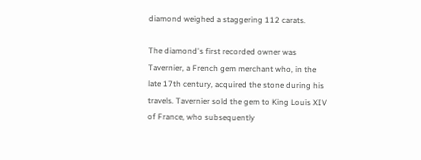diamond weighed a staggering 112 carats.

The diamond's first recorded owner was Tavernier, a French gem merchant who, in the late 17th century, acquired the stone during his travels. Tavernier sold the gem to King Louis XIV of France, who subsequently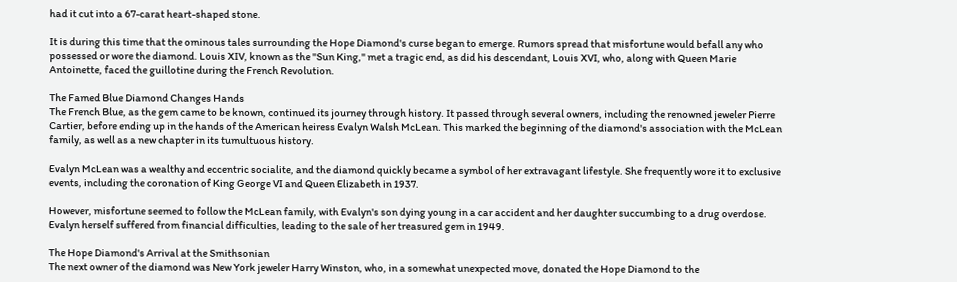had it cut into a 67-carat heart-shaped stone.

It is during this time that the ominous tales surrounding the Hope Diamond's curse began to emerge. Rumors spread that misfortune would befall any who possessed or wore the diamond. Louis XIV, known as the "Sun King," met a tragic end, as did his descendant, Louis XVI, who, along with Queen Marie Antoinette, faced the guillotine during the French Revolution.

The Famed Blue Diamond Changes Hands
The French Blue, as the gem came to be known, continued its journey through history. It passed through several owners, including the renowned jeweler Pierre Cartier, before ending up in the hands of the American heiress Evalyn Walsh McLean. This marked the beginning of the diamond's association with the McLean family, as well as a new chapter in its tumultuous history.

Evalyn McLean was a wealthy and eccentric socialite, and the diamond quickly became a symbol of her extravagant lifestyle. She frequently wore it to exclusive events, including the coronation of King George VI and Queen Elizabeth in 1937.

However, misfortune seemed to follow the McLean family, with Evalyn's son dying young in a car accident and her daughter succumbing to a drug overdose. Evalyn herself suffered from financial difficulties, leading to the sale of her treasured gem in 1949.

The Hope Diamond's Arrival at the Smithsonian
The next owner of the diamond was New York jeweler Harry Winston, who, in a somewhat unexpected move, donated the Hope Diamond to the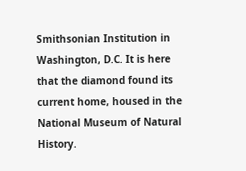Smithsonian Institution in Washington, D.C. It is here that the diamond found its current home, housed in the National Museum of Natural History.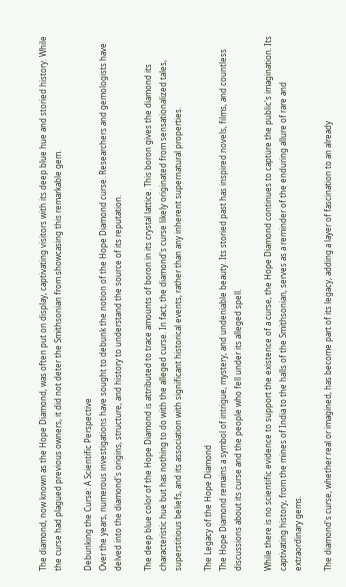The diamond, now known as the Hope Diamond, was often put on display, captivating visitors with its deep blue hue and storied history. While the curse had plagued previous owners, it did not deter the Smithsonian from showcasing this remarkable gem.

Debunking the Curse: A Scientific Perspective
Over the years, numerous investigations have sought to debunk the notion of the Hope Diamond curse. Researchers and gemologists have delved into the diamond's origins, structure, and history to understand the source of its reputation.

The deep blue color of the Hope Diamond is attributed to trace amounts of boron in its crystal lattice. This boron gives the diamond its characteristic hue but has nothing to do with the alleged curse. In fact, the diamond's curse likely originated from sensationalized tales, superstitious beliefs, and its association with significant historical events, rather than any inherent supernatural properties.

The Legacy of the Hope Diamond
The Hope Diamond remains a symbol of intrigue, mystery, and undeniable beauty. Its storied past has inspired novels, films, and countless discussions about its curse and the people who fell under its alleged spell.

While there is no scientific evidence to support the existence of a curse, the Hope Diamond continues to capture the public's imagination. Its captivating history, from the mines of India to the halls of the Smithsonian, serves as a reminder of the enduring allure of rare and extraordinary gems.

The diamond's curse, whether real or imagined, has become part of its legacy, adding a layer of fascination to an already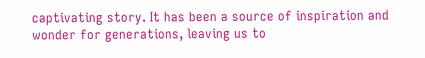captivating story. It has been a source of inspiration and wonder for generations, leaving us to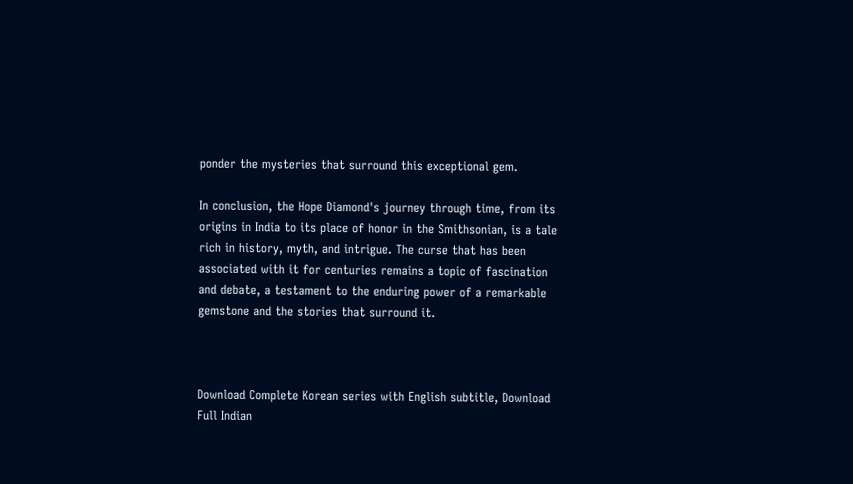ponder the mysteries that surround this exceptional gem.

In conclusion, the Hope Diamond's journey through time, from its origins in India to its place of honor in the Smithsonian, is a tale rich in history, myth, and intrigue. The curse that has been associated with it for centuries remains a topic of fascination and debate, a testament to the enduring power of a remarkable gemstone and the stories that surround it.



Download Complete Korean series with English subtitle, Download Full Indian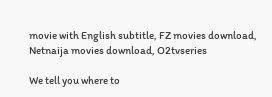movie with English subtitle, FZ movies download, Netnaija movies download, O2tvseries

We tell you where to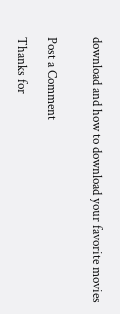download and how to download your favorite movies


Post a Comment

Thanks for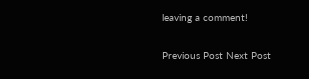leaving a comment!

Previous Post Next Post